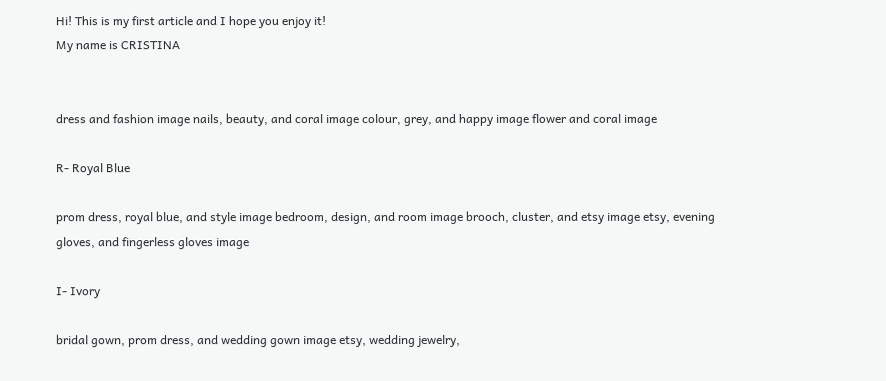Hi! This is my first article and I hope you enjoy it!
My name is CRISTINA


dress and fashion image nails, beauty, and coral image colour, grey, and happy image flower and coral image

R- Royal Blue

prom dress, royal blue, and style image bedroom, design, and room image brooch, cluster, and etsy image etsy, evening gloves, and fingerless gloves image

I- Ivory

bridal gown, prom dress, and wedding gown image etsy, wedding jewelry,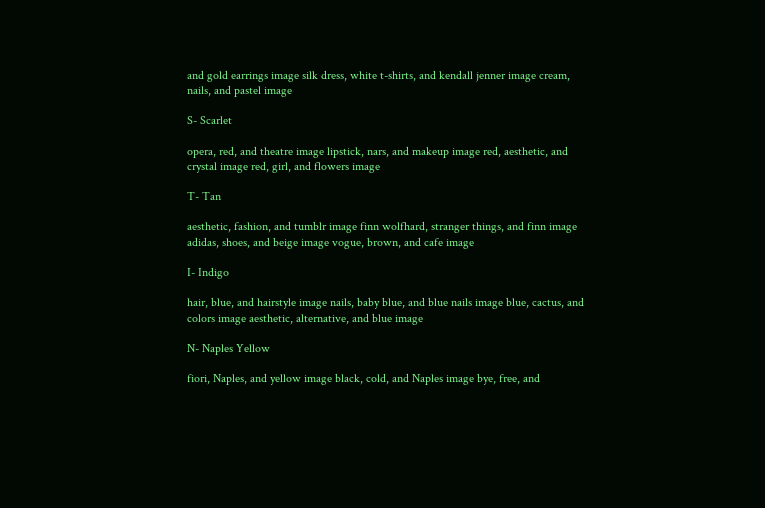and gold earrings image silk dress, white t-shirts, and kendall jenner image cream, nails, and pastel image

S- Scarlet

opera, red, and theatre image lipstick, nars, and makeup image red, aesthetic, and crystal image red, girl, and flowers image

T- Tan

aesthetic, fashion, and tumblr image finn wolfhard, stranger things, and finn image adidas, shoes, and beige image vogue, brown, and cafe image

I- Indigo

hair, blue, and hairstyle image nails, baby blue, and blue nails image blue, cactus, and colors image aesthetic, alternative, and blue image

N- Naples Yellow

fiori, Naples, and yellow image black, cold, and Naples image bye, free, and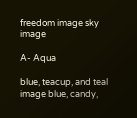freedom image sky image

A- Aqua

blue, teacup, and teal image blue, candy,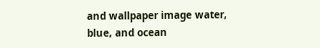and wallpaper image water, blue, and ocean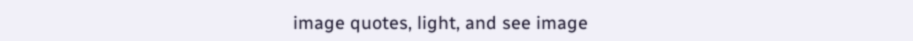image quotes, light, and see image